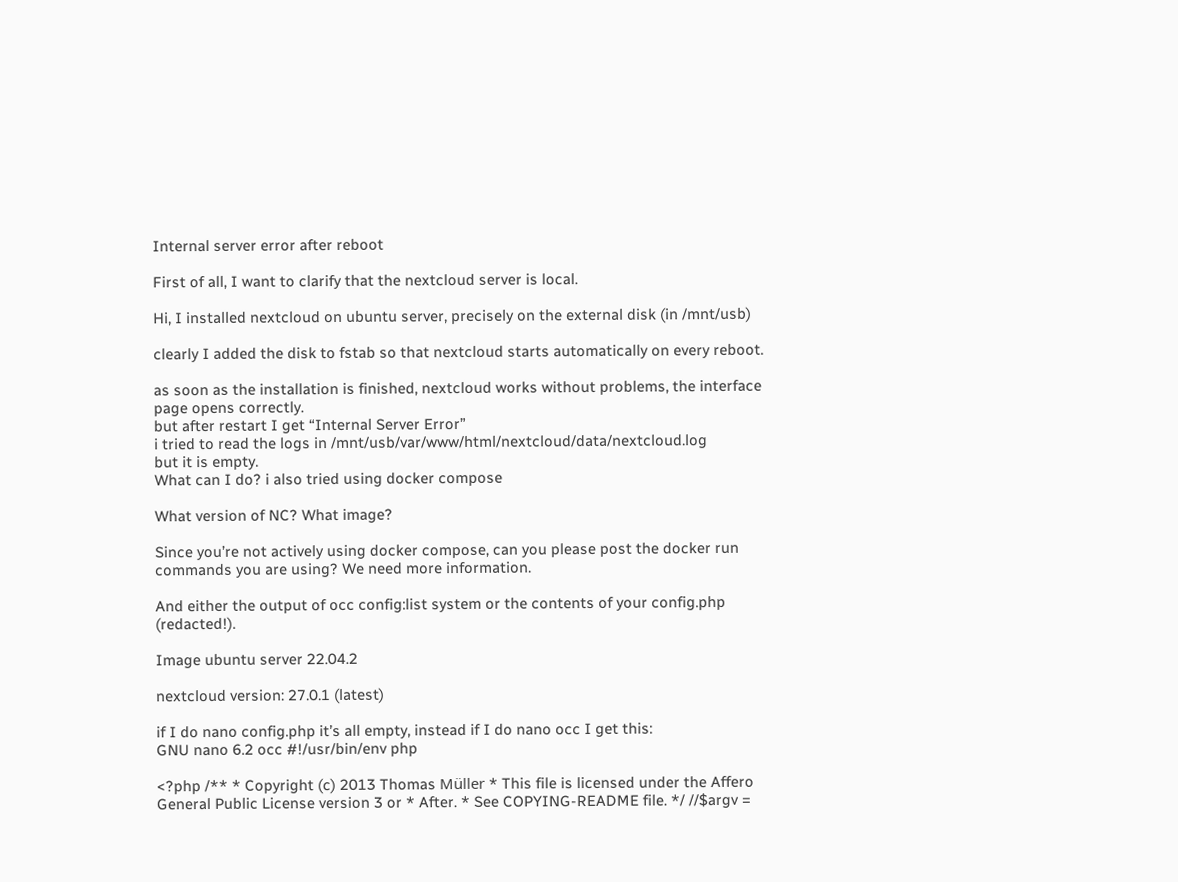Internal server error after reboot

First of all, I want to clarify that the nextcloud server is local.

Hi, I installed nextcloud on ubuntu server, precisely on the external disk (in /mnt/usb)

clearly I added the disk to fstab so that nextcloud starts automatically on every reboot.

as soon as the installation is finished, nextcloud works without problems, the interface page opens correctly.
but after restart I get “Internal Server Error”
i tried to read the logs in /mnt/usb/var/www/html/nextcloud/data/nextcloud.log
but it is empty.
What can I do? i also tried using docker compose

What version of NC? What image?

Since you’re not actively using docker compose, can you please post the docker run commands you are using? We need more information.

And either the output of occ config:list system or the contents of your config.php (redacted!).

Image ubuntu server 22.04.2

nextcloud version: 27.0.1 (latest)

if I do nano config.php it’s all empty, instead if I do nano occ I get this:
GNU nano 6.2 occ #!/usr/bin/env php

<?php /** * Copyright (c) 2013 Thomas Müller * This file is licensed under the Affero General Public License version 3 or * After. * See COPYING-README file. */ //$argv =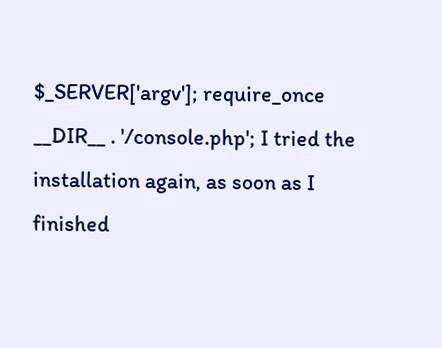$_SERVER['argv']; require_once __DIR__ . '/console.php'; I tried the installation again, as soon as I finished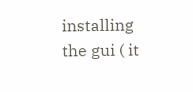installing the gui ( it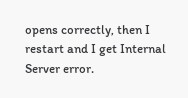opens correctly, then I restart and I get Internal Server error.